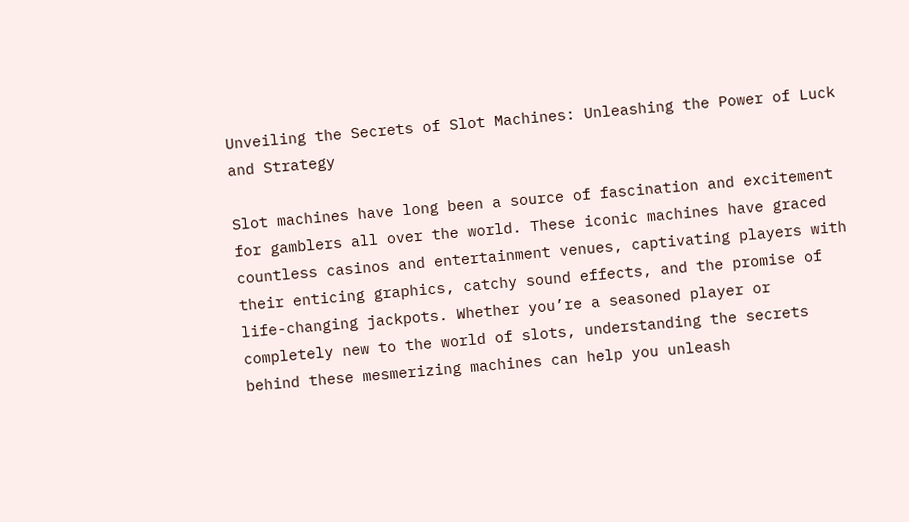Unveiling the Secrets of Slot Machines: Unleashing the Power of Luck and Strategy

Slot machines have long been a source of fascination and excitement for gamblers all over the world. These iconic machines have graced countless casinos and entertainment venues, captivating players with their enticing graphics, catchy sound effects, and the promise of life-changing jackpots. Whether you’re a seasoned player or completely new to the world of slots, understanding the secrets behind these mesmerizing machines can help you unleash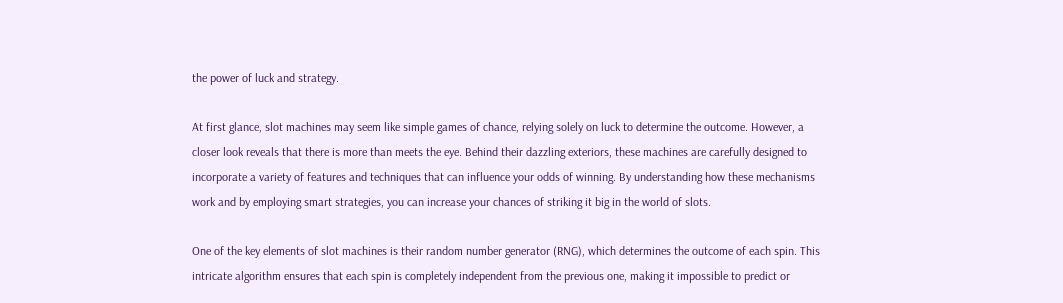the power of luck and strategy.

At first glance, slot machines may seem like simple games of chance, relying solely on luck to determine the outcome. However, a closer look reveals that there is more than meets the eye. Behind their dazzling exteriors, these machines are carefully designed to incorporate a variety of features and techniques that can influence your odds of winning. By understanding how these mechanisms work and by employing smart strategies, you can increase your chances of striking it big in the world of slots.

One of the key elements of slot machines is their random number generator (RNG), which determines the outcome of each spin. This intricate algorithm ensures that each spin is completely independent from the previous one, making it impossible to predict or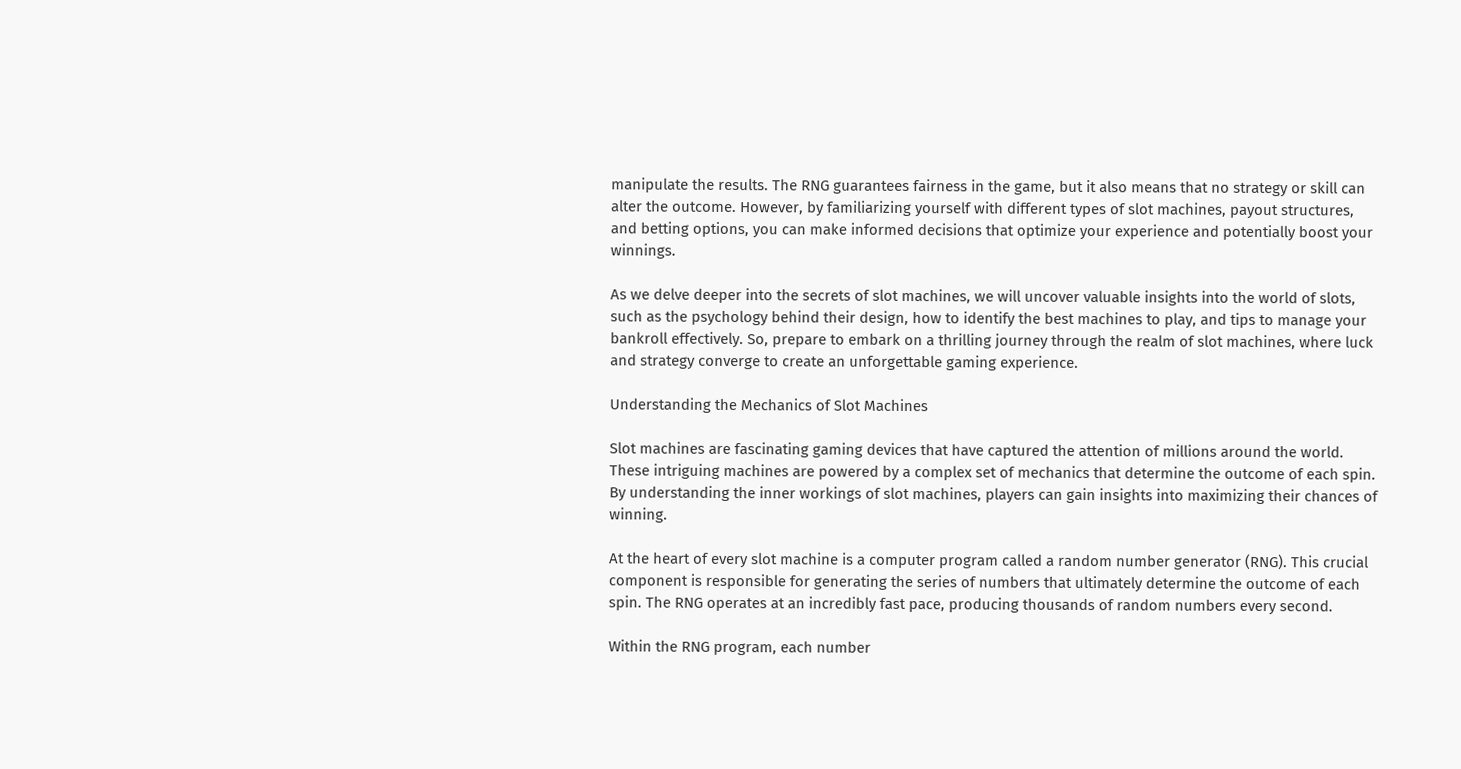manipulate the results. The RNG guarantees fairness in the game, but it also means that no strategy or skill can alter the outcome. However, by familiarizing yourself with different types of slot machines, payout structures, and betting options, you can make informed decisions that optimize your experience and potentially boost your winnings.

As we delve deeper into the secrets of slot machines, we will uncover valuable insights into the world of slots, such as the psychology behind their design, how to identify the best machines to play, and tips to manage your bankroll effectively. So, prepare to embark on a thrilling journey through the realm of slot machines, where luck and strategy converge to create an unforgettable gaming experience.

Understanding the Mechanics of Slot Machines

Slot machines are fascinating gaming devices that have captured the attention of millions around the world. These intriguing machines are powered by a complex set of mechanics that determine the outcome of each spin. By understanding the inner workings of slot machines, players can gain insights into maximizing their chances of winning.

At the heart of every slot machine is a computer program called a random number generator (RNG). This crucial component is responsible for generating the series of numbers that ultimately determine the outcome of each spin. The RNG operates at an incredibly fast pace, producing thousands of random numbers every second.

Within the RNG program, each number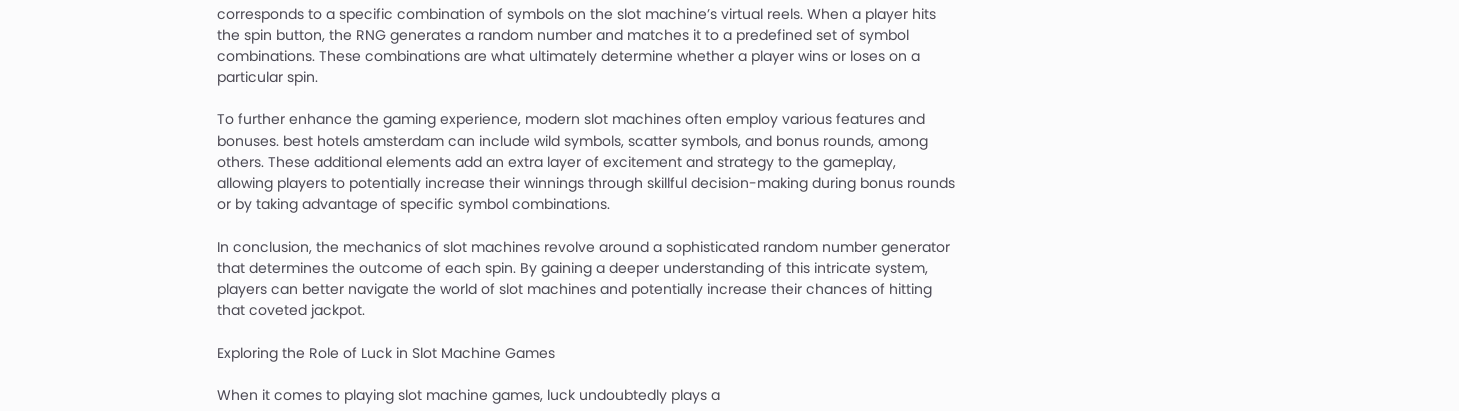corresponds to a specific combination of symbols on the slot machine’s virtual reels. When a player hits the spin button, the RNG generates a random number and matches it to a predefined set of symbol combinations. These combinations are what ultimately determine whether a player wins or loses on a particular spin.

To further enhance the gaming experience, modern slot machines often employ various features and bonuses. best hotels amsterdam can include wild symbols, scatter symbols, and bonus rounds, among others. These additional elements add an extra layer of excitement and strategy to the gameplay, allowing players to potentially increase their winnings through skillful decision-making during bonus rounds or by taking advantage of specific symbol combinations.

In conclusion, the mechanics of slot machines revolve around a sophisticated random number generator that determines the outcome of each spin. By gaining a deeper understanding of this intricate system, players can better navigate the world of slot machines and potentially increase their chances of hitting that coveted jackpot.

Exploring the Role of Luck in Slot Machine Games

When it comes to playing slot machine games, luck undoubtedly plays a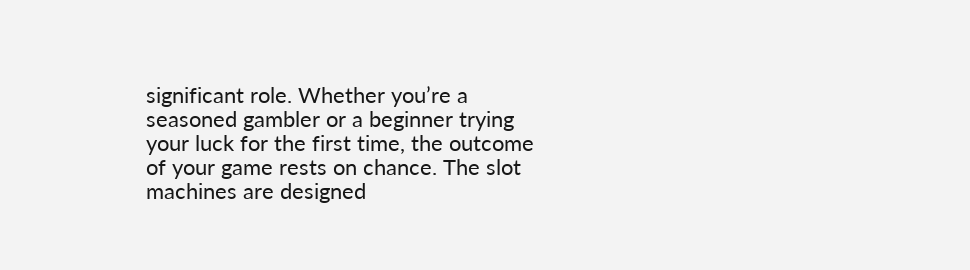significant role. Whether you’re a seasoned gambler or a beginner trying your luck for the first time, the outcome of your game rests on chance. The slot machines are designed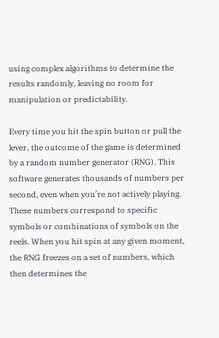using complex algorithms to determine the results randomly, leaving no room for manipulation or predictability.

Every time you hit the spin button or pull the lever, the outcome of the game is determined by a random number generator (RNG). This software generates thousands of numbers per second, even when you’re not actively playing. These numbers correspond to specific symbols or combinations of symbols on the reels. When you hit spin at any given moment, the RNG freezes on a set of numbers, which then determines the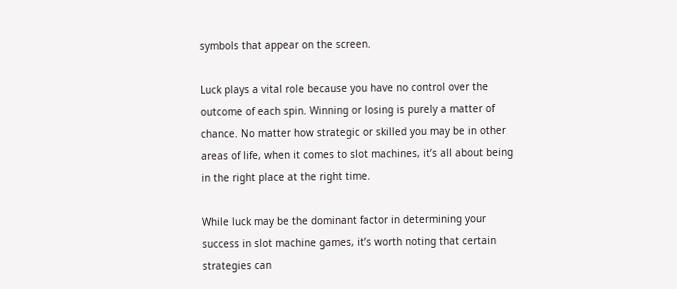symbols that appear on the screen.

Luck plays a vital role because you have no control over the outcome of each spin. Winning or losing is purely a matter of chance. No matter how strategic or skilled you may be in other areas of life, when it comes to slot machines, it’s all about being in the right place at the right time.

While luck may be the dominant factor in determining your success in slot machine games, it’s worth noting that certain strategies can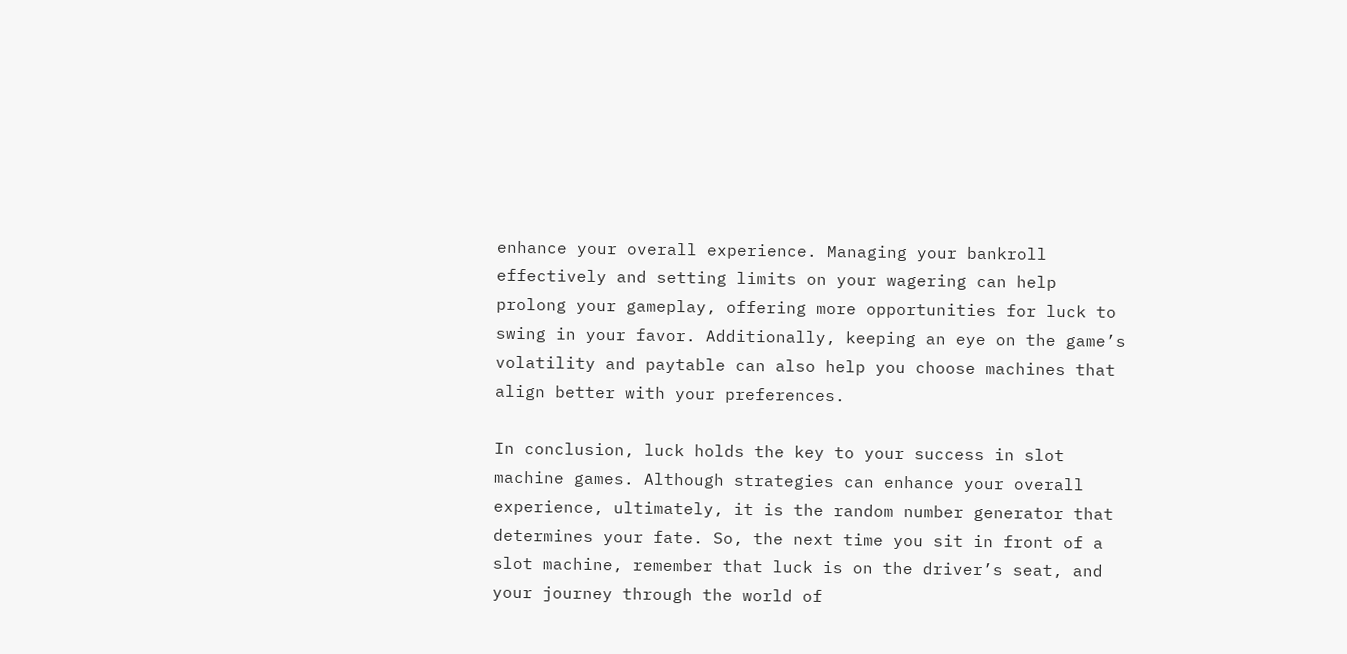enhance your overall experience. Managing your bankroll effectively and setting limits on your wagering can help prolong your gameplay, offering more opportunities for luck to swing in your favor. Additionally, keeping an eye on the game’s volatility and paytable can also help you choose machines that align better with your preferences.

In conclusion, luck holds the key to your success in slot machine games. Although strategies can enhance your overall experience, ultimately, it is the random number generator that determines your fate. So, the next time you sit in front of a slot machine, remember that luck is on the driver’s seat, and your journey through the world of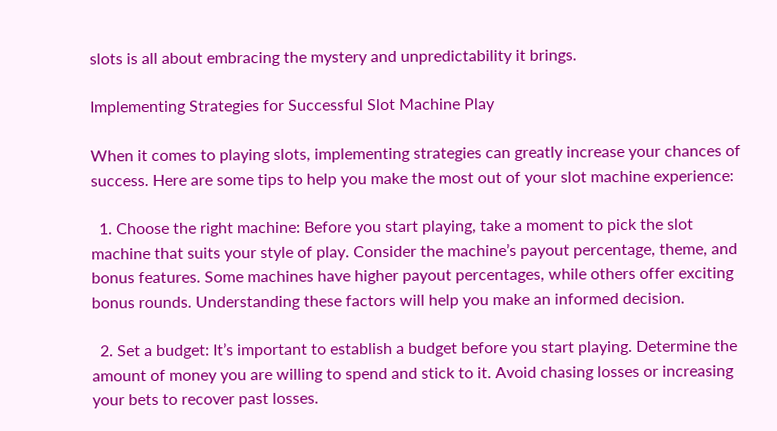slots is all about embracing the mystery and unpredictability it brings.

Implementing Strategies for Successful Slot Machine Play

When it comes to playing slots, implementing strategies can greatly increase your chances of success. Here are some tips to help you make the most out of your slot machine experience:

  1. Choose the right machine: Before you start playing, take a moment to pick the slot machine that suits your style of play. Consider the machine’s payout percentage, theme, and bonus features. Some machines have higher payout percentages, while others offer exciting bonus rounds. Understanding these factors will help you make an informed decision.

  2. Set a budget: It’s important to establish a budget before you start playing. Determine the amount of money you are willing to spend and stick to it. Avoid chasing losses or increasing your bets to recover past losses.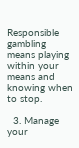Responsible gambling means playing within your means and knowing when to stop.

  3. Manage your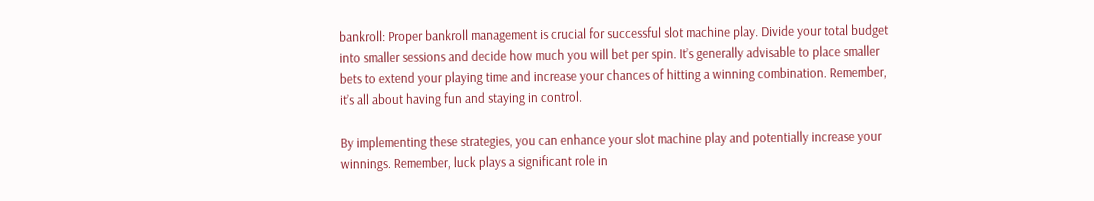bankroll: Proper bankroll management is crucial for successful slot machine play. Divide your total budget into smaller sessions and decide how much you will bet per spin. It’s generally advisable to place smaller bets to extend your playing time and increase your chances of hitting a winning combination. Remember, it’s all about having fun and staying in control.

By implementing these strategies, you can enhance your slot machine play and potentially increase your winnings. Remember, luck plays a significant role in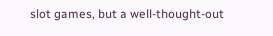slot games, but a well-thought-out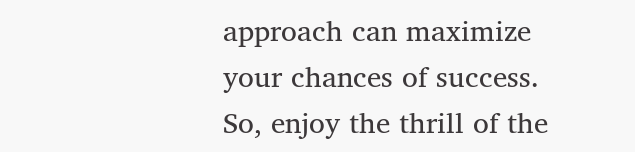approach can maximize your chances of success. So, enjoy the thrill of the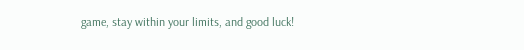game, stay within your limits, and good luck!